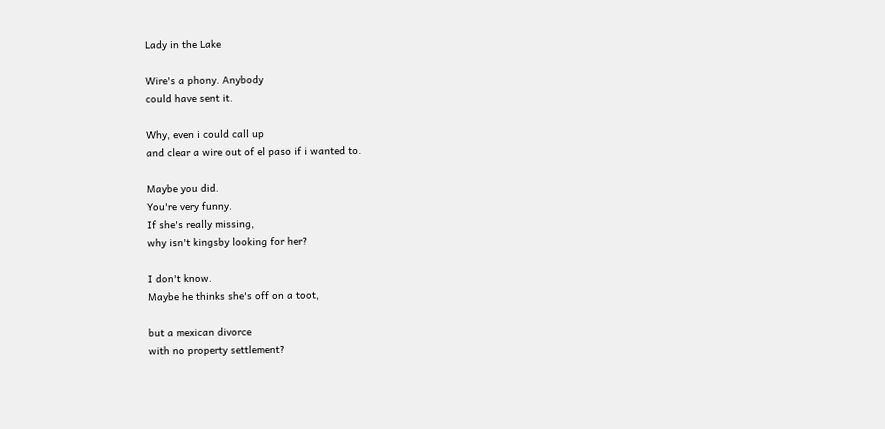Lady in the Lake

Wire's a phony. Anybody
could have sent it.

Why, even i could call up
and clear a wire out of el paso if i wanted to.

Maybe you did.
You're very funny.
If she's really missing,
why isn't kingsby looking for her?

I don't know.
Maybe he thinks she's off on a toot,

but a mexican divorce
with no property settlement?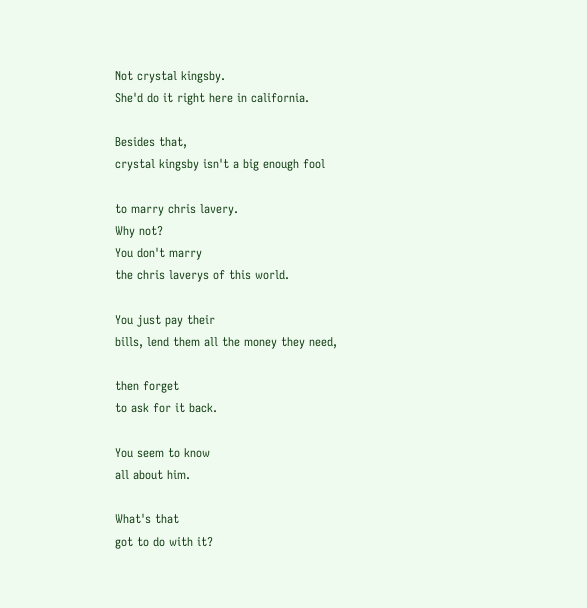Not crystal kingsby.
She'd do it right here in california.

Besides that,
crystal kingsby isn't a big enough fool

to marry chris lavery.
Why not?
You don't marry
the chris laverys of this world.

You just pay their
bills, lend them all the money they need,

then forget
to ask for it back.

You seem to know
all about him.

What's that
got to do with it?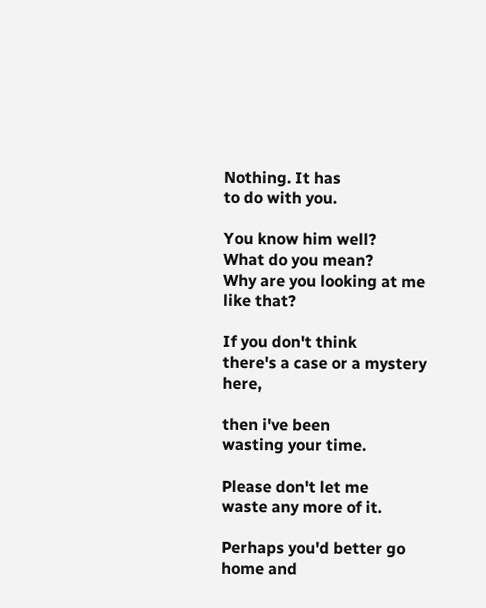Nothing. It has
to do with you.

You know him well?
What do you mean?
Why are you looking at me like that?

If you don't think
there's a case or a mystery here,

then i've been
wasting your time.

Please don't let me
waste any more of it.

Perhaps you'd better go
home and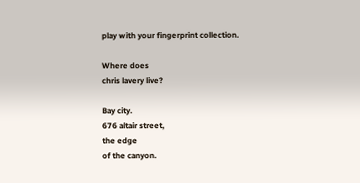play with your fingerprint collection.

Where does
chris lavery live?

Bay city.
676 altair street,
the edge
of the canyon.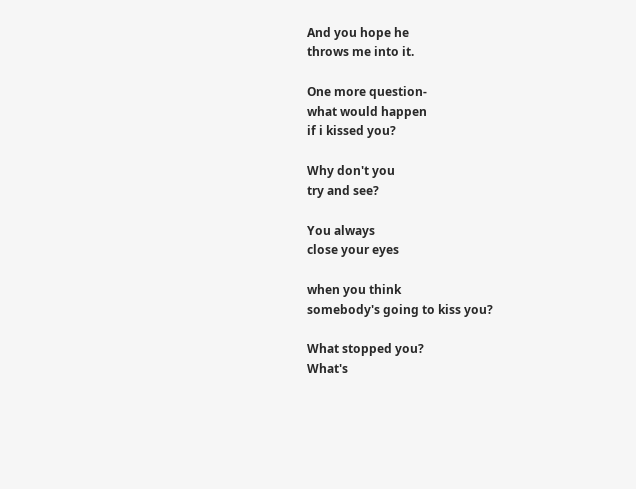And you hope he
throws me into it.

One more question-
what would happen
if i kissed you?

Why don't you
try and see?

You always
close your eyes

when you think
somebody's going to kiss you?

What stopped you?
What's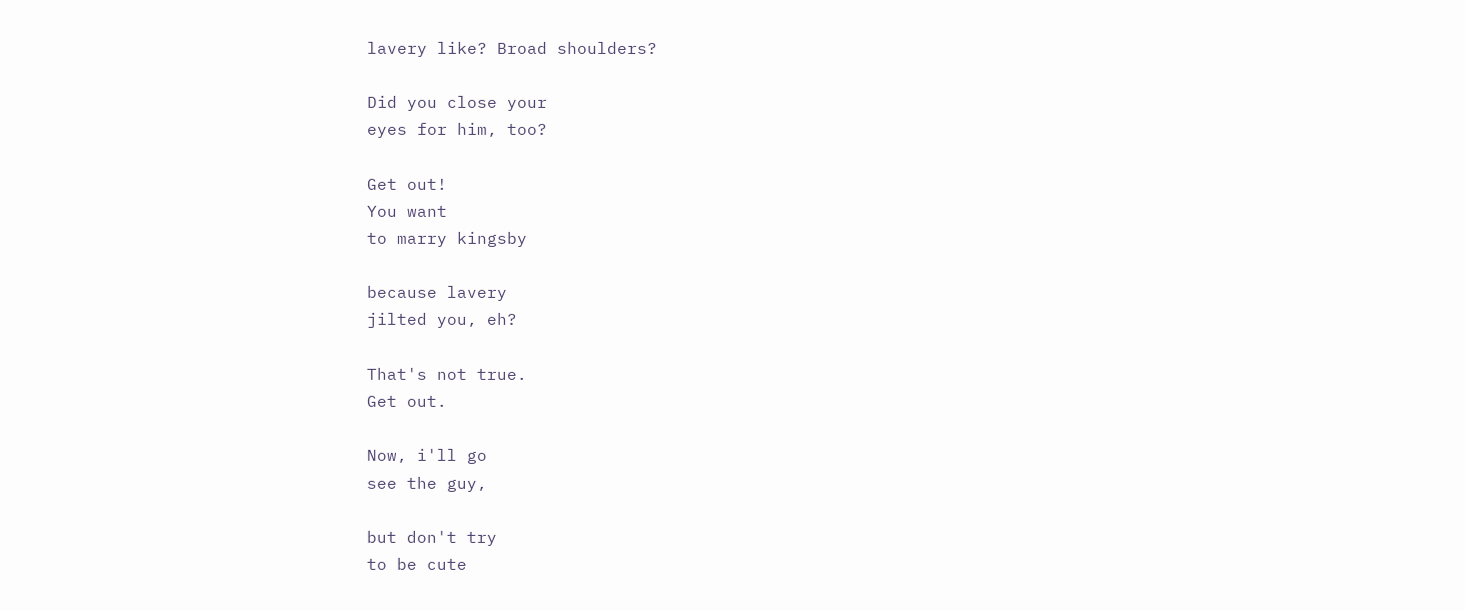lavery like? Broad shoulders?

Did you close your
eyes for him, too?

Get out!
You want
to marry kingsby

because lavery
jilted you, eh?

That's not true.
Get out.

Now, i'll go
see the guy,

but don't try
to be cute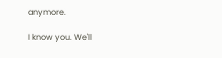anymore.

I know you. We'll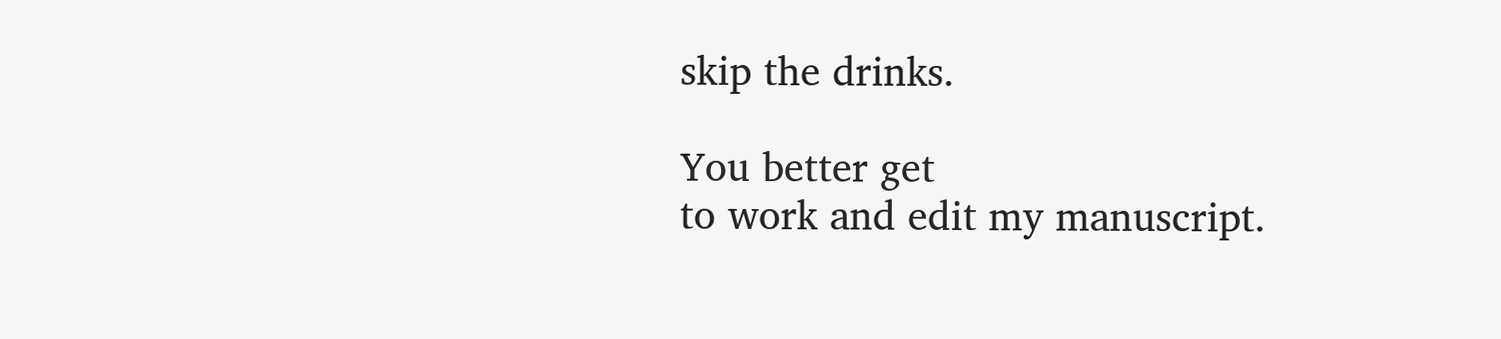skip the drinks.

You better get
to work and edit my manuscript.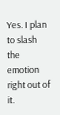Yes. I plan
to slash the emotion right out of it.